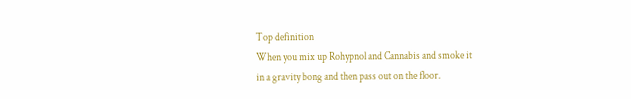Top definition
When you mix up Rohypnol and Cannabis and smoke it
in a gravity bong and then pass out on the floor.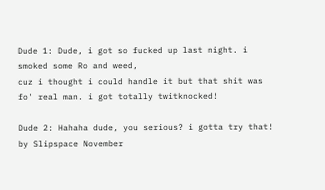Dude 1: Dude, i got so fucked up last night. i smoked some Ro and weed,
cuz i thought i could handle it but that shit was fo' real man. i got totally twitknocked!

Dude 2: Hahaha dude, you serious? i gotta try that!
by Slipspace November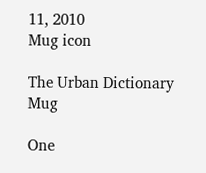11, 2010
Mug icon

The Urban Dictionary Mug

One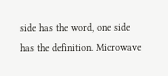side has the word, one side has the definition. Microwave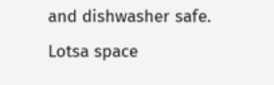and dishwasher safe. Lotsa space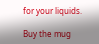for your liquids.

Buy the mug